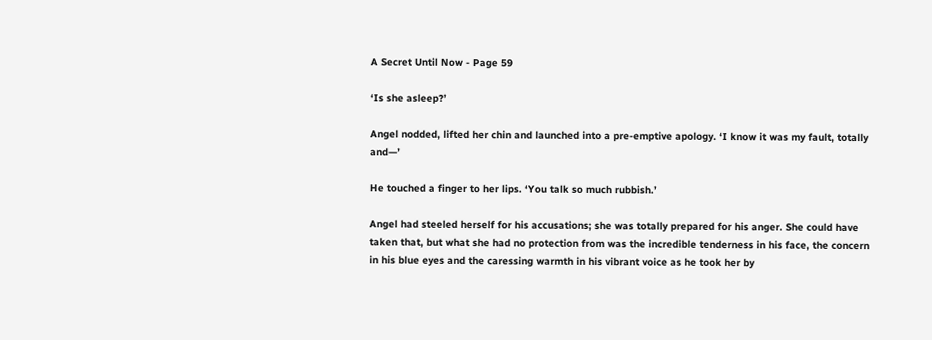A Secret Until Now - Page 59

‘Is she asleep?’

Angel nodded, lifted her chin and launched into a pre-emptive apology. ‘I know it was my fault, totally and—’

He touched a finger to her lips. ‘You talk so much rubbish.’

Angel had steeled herself for his accusations; she was totally prepared for his anger. She could have taken that, but what she had no protection from was the incredible tenderness in his face, the concern in his blue eyes and the caressing warmth in his vibrant voice as he took her by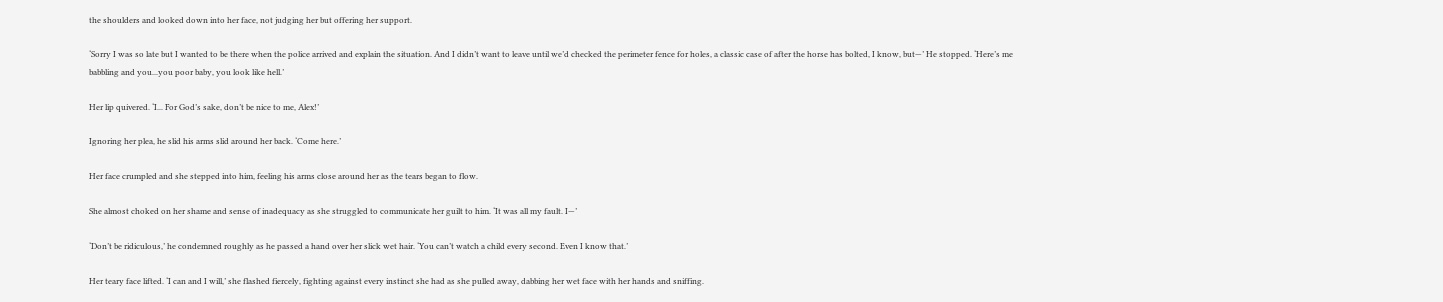the shoulders and looked down into her face, not judging her but offering her support.

‘Sorry I was so late but I wanted to be there when the police arrived and explain the situation. And I didn’t want to leave until we’d checked the perimeter fence for holes, a classic case of after the horse has bolted, I know, but—’ He stopped. ‘Here’s me babbling and you...you poor baby, you look like hell.’

Her lip quivered. ‘I... For God’s sake, don’t be nice to me, Alex!’

Ignoring her plea, he slid his arms slid around her back. ‘Come here.’

Her face crumpled and she stepped into him, feeling his arms close around her as the tears began to flow.

She almost choked on her shame and sense of inadequacy as she struggled to communicate her guilt to him. ‘It was all my fault. I—’

‘Don’t be ridiculous,’ he condemned roughly as he passed a hand over her slick wet hair. ‘You can’t watch a child every second. Even I know that.’

Her teary face lifted. ‘I can and I will,’ she flashed fiercely, fighting against every instinct she had as she pulled away, dabbing her wet face with her hands and sniffing.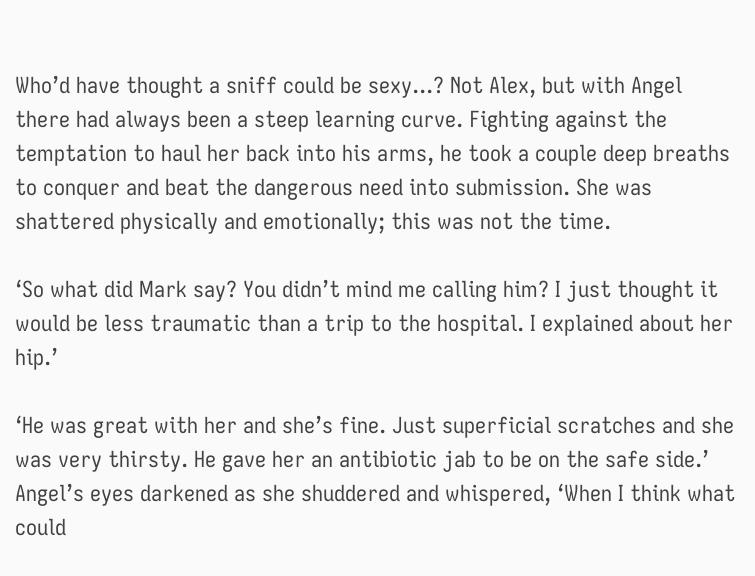Who’d have thought a sniff could be sexy...? Not Alex, but with Angel there had always been a steep learning curve. Fighting against the temptation to haul her back into his arms, he took a couple deep breaths to conquer and beat the dangerous need into submission. She was shattered physically and emotionally; this was not the time.

‘So what did Mark say? You didn’t mind me calling him? I just thought it would be less traumatic than a trip to the hospital. I explained about her hip.’

‘He was great with her and she’s fine. Just superficial scratches and she was very thirsty. He gave her an antibiotic jab to be on the safe side.’ Angel’s eyes darkened as she shuddered and whispered, ‘When I think what could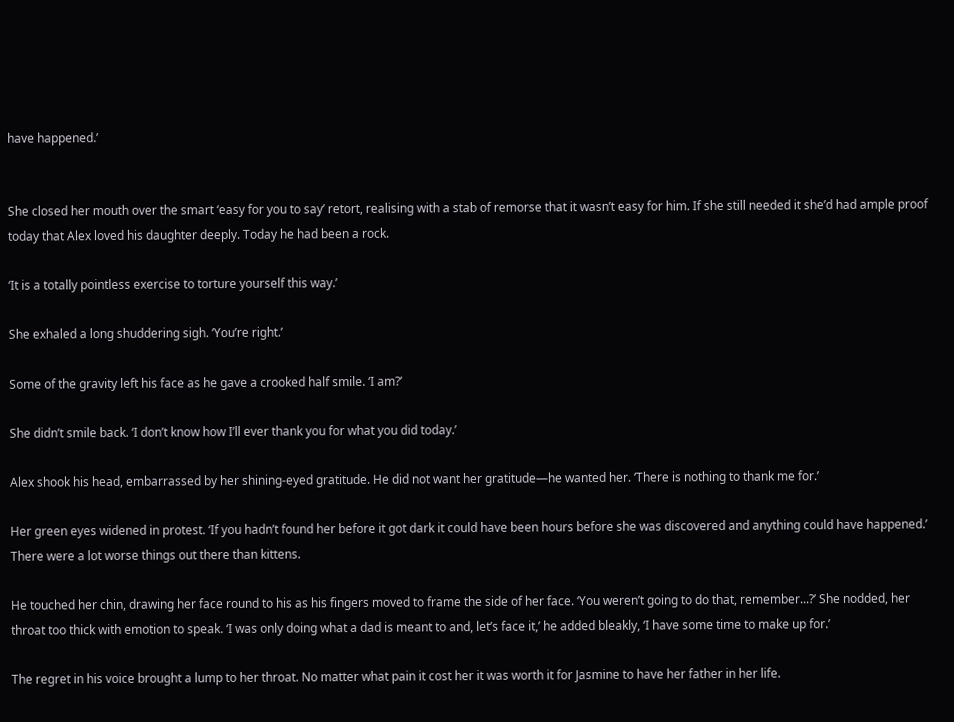have happened.’


She closed her mouth over the smart ‘easy for you to say’ retort, realising with a stab of remorse that it wasn’t easy for him. If she still needed it she’d had ample proof today that Alex loved his daughter deeply. Today he had been a rock.

‘It is a totally pointless exercise to torture yourself this way.’

She exhaled a long shuddering sigh. ‘You’re right.’

Some of the gravity left his face as he gave a crooked half smile. ‘I am?’

She didn’t smile back. ‘I don’t know how I’ll ever thank you for what you did today.’

Alex shook his head, embarrassed by her shining-eyed gratitude. He did not want her gratitude—he wanted her. ‘There is nothing to thank me for.’

Her green eyes widened in protest. ‘If you hadn’t found her before it got dark it could have been hours before she was discovered and anything could have happened.’ There were a lot worse things out there than kittens.

He touched her chin, drawing her face round to his as his fingers moved to frame the side of her face. ‘You weren’t going to do that, remember...?’ She nodded, her throat too thick with emotion to speak. ‘I was only doing what a dad is meant to and, let’s face it,’ he added bleakly, ‘I have some time to make up for.’

The regret in his voice brought a lump to her throat. No matter what pain it cost her it was worth it for Jasmine to have her father in her life.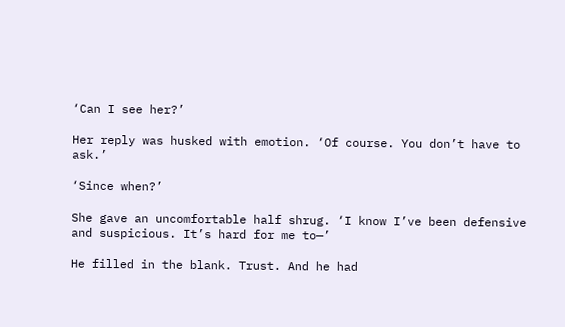‘Can I see her?’

Her reply was husked with emotion. ‘Of course. You don’t have to ask.’

‘Since when?’

She gave an uncomfortable half shrug. ‘I know I’ve been defensive and suspicious. It’s hard for me to—’

He filled in the blank. Trust. And he had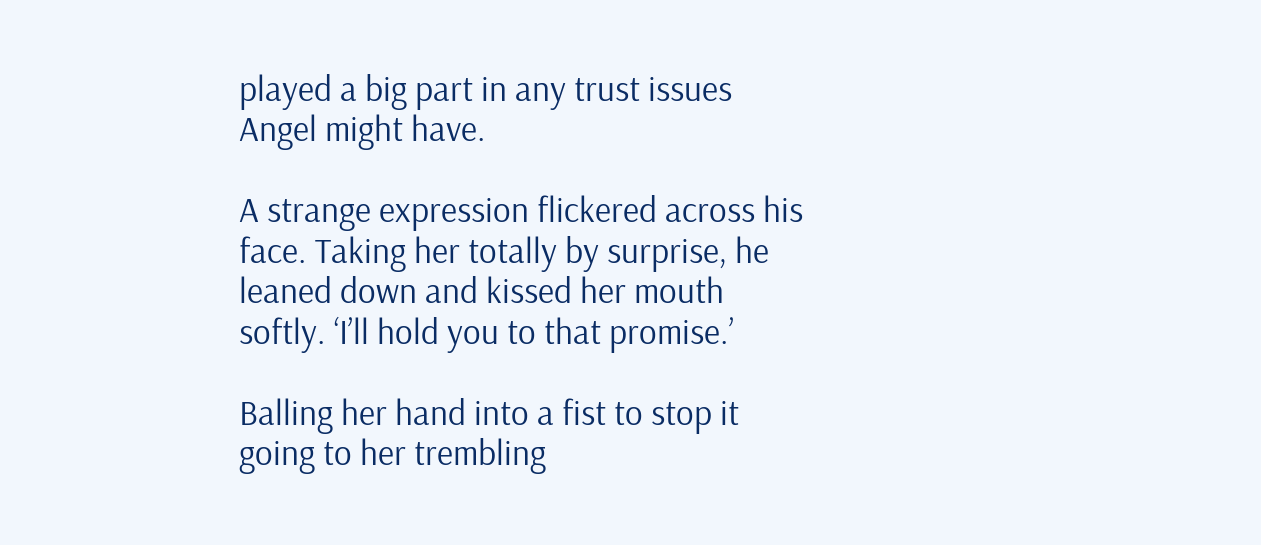played a big part in any trust issues Angel might have.

A strange expression flickered across his face. Taking her totally by surprise, he leaned down and kissed her mouth softly. ‘I’ll hold you to that promise.’

Balling her hand into a fist to stop it going to her trembling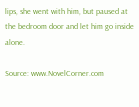lips, she went with him, but paused at the bedroom door and let him go inside alone.

Source: www.NovelCorner.com